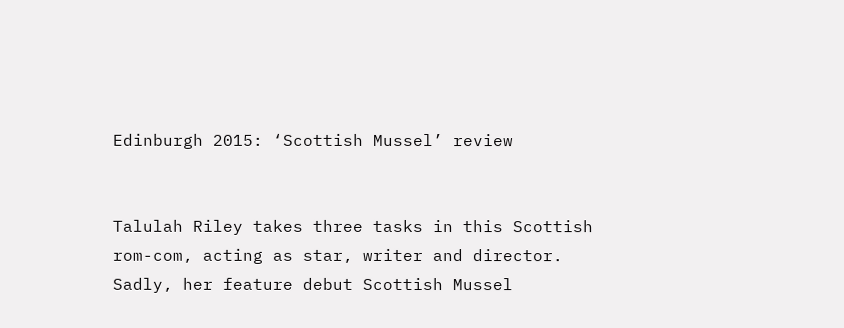Edinburgh 2015: ‘Scottish Mussel’ review


Talulah Riley takes three tasks in this Scottish rom-com, acting as star, writer and director. Sadly, her feature debut Scottish Mussel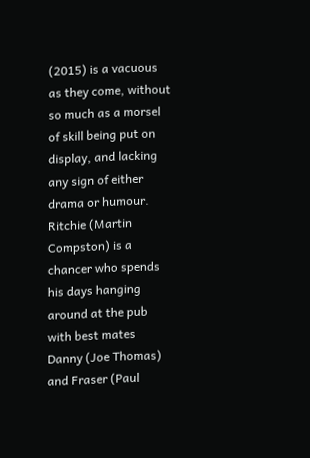(2015) is a vacuous as they come, without so much as a morsel of skill being put on display, and lacking any sign of either drama or humour. Ritchie (Martin Compston) is a chancer who spends his days hanging around at the pub with best mates Danny (Joe Thomas) and Fraser (Paul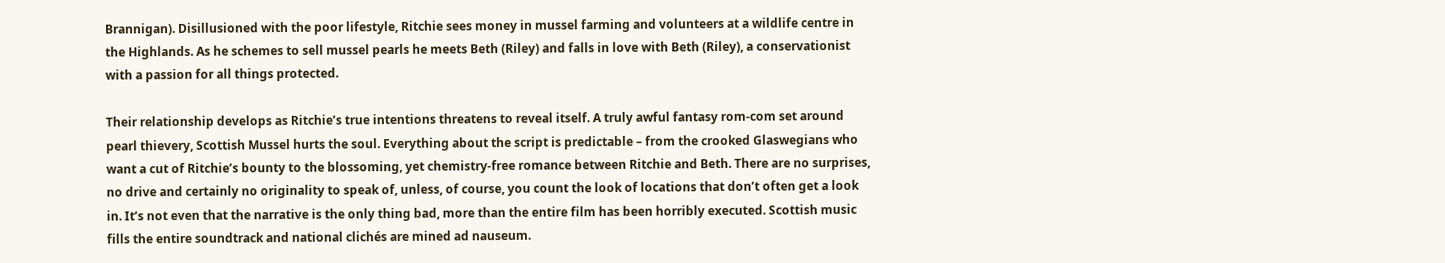Brannigan). Disillusioned with the poor lifestyle, Ritchie sees money in mussel farming and volunteers at a wildlife centre in the Highlands. As he schemes to sell mussel pearls he meets Beth (Riley) and falls in love with Beth (Riley), a conservationist with a passion for all things protected.

Their relationship develops as Ritchie’s true intentions threatens to reveal itself. A truly awful fantasy rom-com set around pearl thievery, Scottish Mussel hurts the soul. Everything about the script is predictable – from the crooked Glaswegians who want a cut of Ritchie’s bounty to the blossoming, yet chemistry-free romance between Ritchie and Beth. There are no surprises, no drive and certainly no originality to speak of, unless, of course, you count the look of locations that don’t often get a look in. It’s not even that the narrative is the only thing bad, more than the entire film has been horribly executed. Scottish music fills the entire soundtrack and national clichés are mined ad nauseum.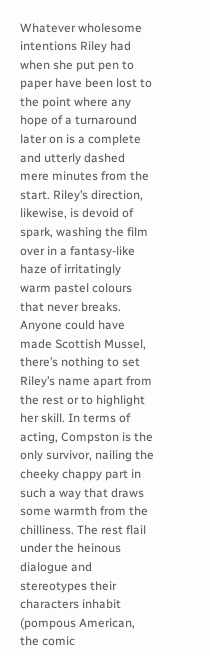Whatever wholesome intentions Riley had when she put pen to paper have been lost to the point where any hope of a turnaround later on is a complete and utterly dashed mere minutes from the start. Riley’s direction, likewise, is devoid of spark, washing the film over in a fantasy-like haze of irritatingly warm pastel colours that never breaks. Anyone could have made Scottish Mussel, there’s nothing to set Riley’s name apart from the rest or to highlight her skill. In terms of acting, Compston is the only survivor, nailing the cheeky chappy part in such a way that draws some warmth from the chilliness. The rest flail under the heinous dialogue and stereotypes their characters inhabit (pompous American, the comic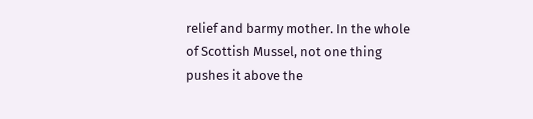relief and barmy mother. In the whole of Scottish Mussel, not one thing pushes it above the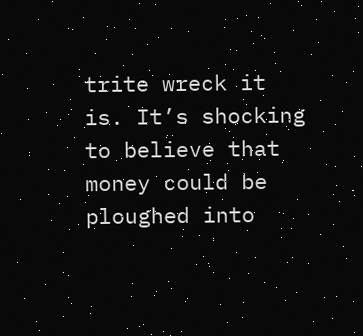trite wreck it is. It’s shocking to believe that money could be ploughed into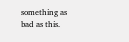something as bad as this.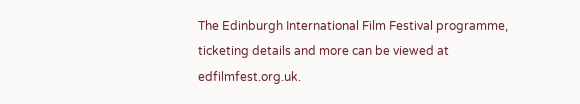The Edinburgh International Film Festival programme, ticketing details and more can be viewed at edfilmfest.org.uk.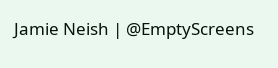Jamie Neish | @EmptyScreens